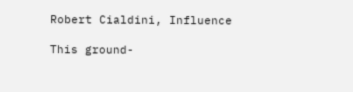Robert Cialdini, Influence

This ground-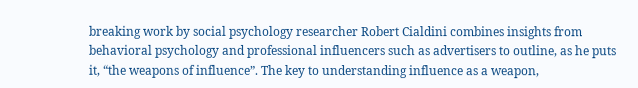breaking work by social psychology researcher Robert Cialdini combines insights from behavioral psychology and professional influencers such as advertisers to outline, as he puts it, “the weapons of influence”. The key to understanding influence as a weapon,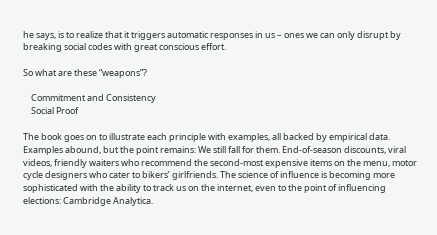he says, is to realize that it triggers automatic responses in us – ones we can only disrupt by breaking social codes with great conscious effort.

So what are these “weapons”?

    Commitment and Consistency
    Social Proof

The book goes on to illustrate each principle with examples, all backed by empirical data. Examples abound, but the point remains: We still fall for them. End-of-season discounts, viral videos, friendly waiters who recommend the second-most expensive items on the menu, motor cycle designers who cater to bikers’ girlfriends. The science of influence is becoming more sophisticated with the ability to track us on the internet, even to the point of influencing elections: Cambridge Analytica.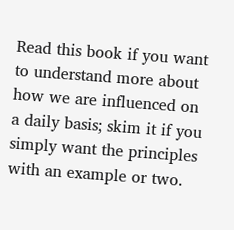Read this book if you want to understand more about how we are influenced on a daily basis; skim it if you simply want the principles with an example or two.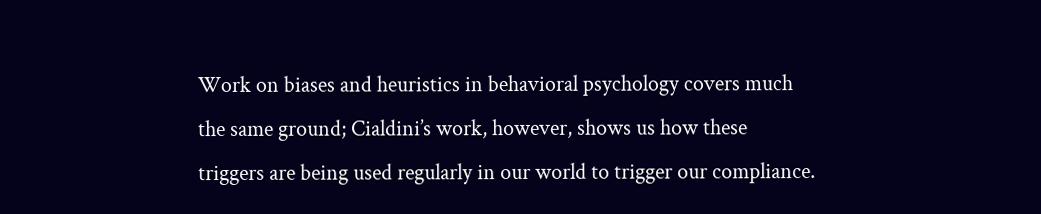Work on biases and heuristics in behavioral psychology covers much the same ground; Cialdini’s work, however, shows us how these triggers are being used regularly in our world to trigger our compliance.